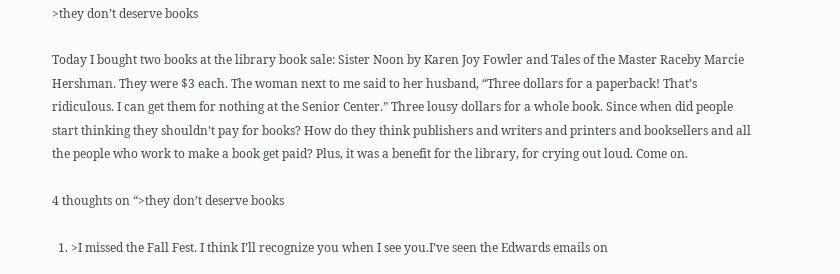>they don’t deserve books

Today I bought two books at the library book sale: Sister Noon by Karen Joy Fowler and Tales of the Master Raceby Marcie Hershman. They were $3 each. The woman next to me said to her husband, “Three dollars for a paperback! That’s ridiculous. I can get them for nothing at the Senior Center.” Three lousy dollars for a whole book. Since when did people start thinking they shouldn’t pay for books? How do they think publishers and writers and printers and booksellers and all the people who work to make a book get paid? Plus, it was a benefit for the library, for crying out loud. Come on.

4 thoughts on “>they don’t deserve books

  1. >I missed the Fall Fest. I think I’ll recognize you when I see you.I’ve seen the Edwards emails on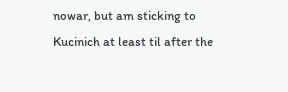nowar, but am sticking to Kucinich at least til after the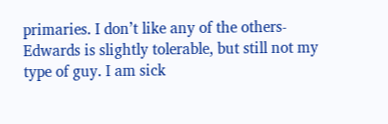primaries. I don’t like any of the others- Edwards is slightly tolerable, but still not my type of guy. I am sick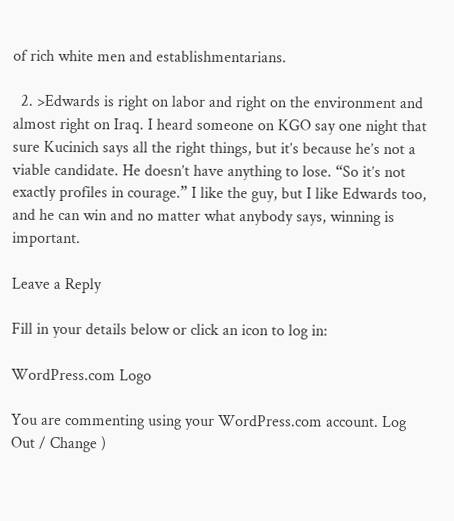of rich white men and establishmentarians.

  2. >Edwards is right on labor and right on the environment and almost right on Iraq. I heard someone on KGO say one night that sure Kucinich says all the right things, but it’s because he’s not a viable candidate. He doesn’t have anything to lose. “So it’s not exactly profiles in courage.” I like the guy, but I like Edwards too, and he can win and no matter what anybody says, winning is important.

Leave a Reply

Fill in your details below or click an icon to log in:

WordPress.com Logo

You are commenting using your WordPress.com account. Log Out / Change )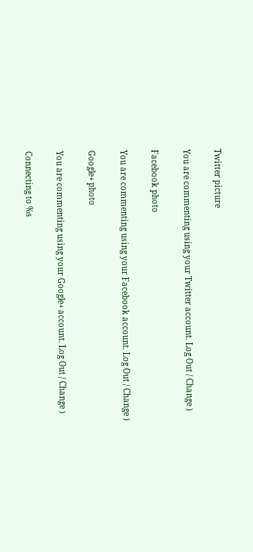Twitter picture

You are commenting using your Twitter account. Log Out / Change )

Facebook photo

You are commenting using your Facebook account. Log Out / Change )

Google+ photo

You are commenting using your Google+ account. Log Out / Change )

Connecting to %s